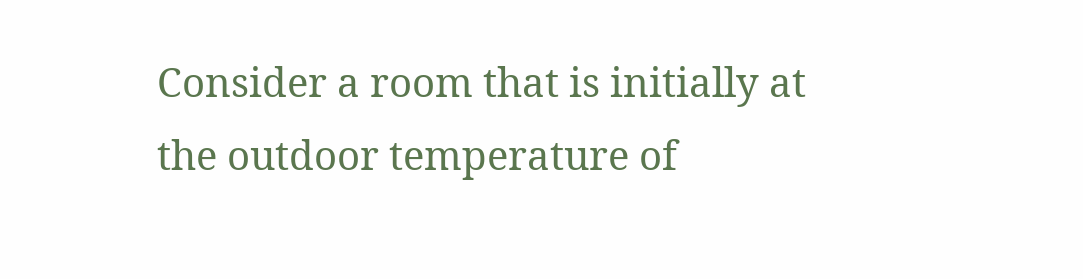Consider a room that is initially at the outdoor temperature of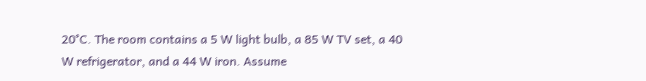20°C. The room contains a 5 W light bulb, a 85 W TV set, a 40 W refrigerator, and a 44 W iron. Assume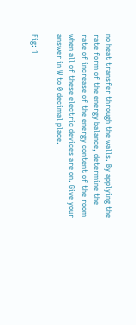no heat transfer through the walls. By applying the rate form of the energy balance, determine the rate of increase of the energy content of the room when all of these electric devices are on. Give your answer in W to 0 decimal place.

Fig: 1